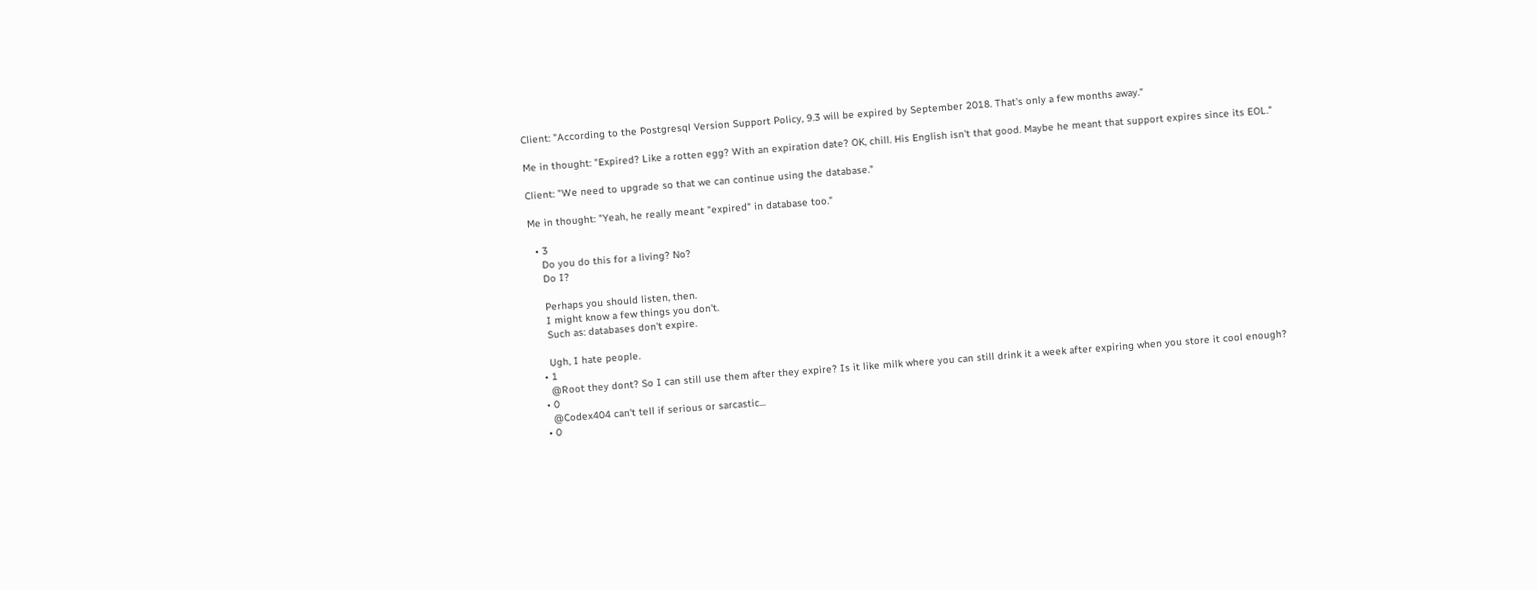Client: "According to the Postgresql Version Support Policy, 9.3 will be expired by September 2018. That's only a few months away."

Me in thought: "Expired? Like a rotten egg? With an expiration date? OK, chill. His English isn't that good. Maybe he meant that support expires since its EOL."

Client: "We need to upgrade so that we can continue using the database."

Me in thought: "Yeah, he really meant "expired" in database too."

  • 3
    Do you do this for a living? No?
    Do I?

    Perhaps you should listen, then.
    I might know a few things you don't.
    Such as: databases don't expire.

    Ugh, I hate people.
  • 1
    @Root they dont? So I can still use them after they expire? Is it like milk where you can still drink it a week after expiring when you store it cool enough?
  • 0
    @Codex404 can't tell if serious or sarcastic...
  • 0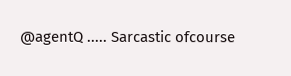@agentQ ..... Sarcastic ofcourse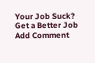Your Job Suck?
Get a Better Job
Add Comment